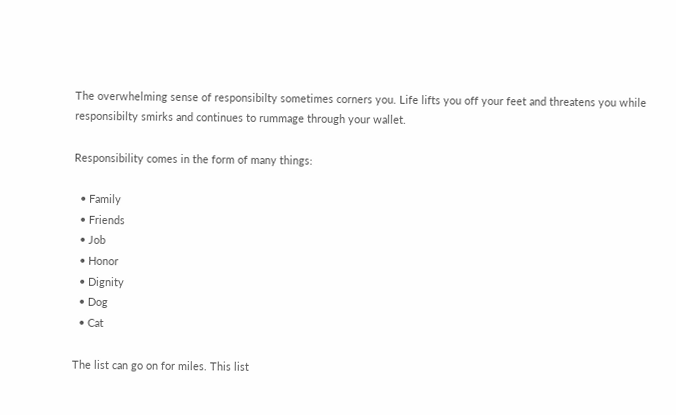The overwhelming sense of responsibilty sometimes corners you. Life lifts you off your feet and threatens you while responsibilty smirks and continues to rummage through your wallet.

Responsibility comes in the form of many things:

  • Family
  • Friends
  • Job
  • Honor
  • Dignity
  • Dog
  • Cat

The list can go on for miles. This list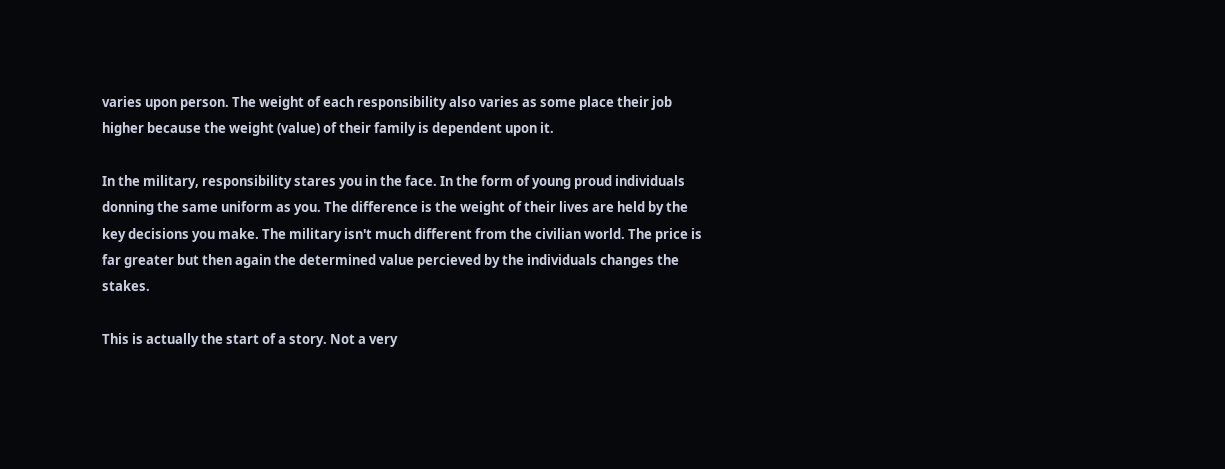varies upon person. The weight of each responsibility also varies as some place their job higher because the weight (value) of their family is dependent upon it.

In the military, responsibility stares you in the face. In the form of young proud individuals donning the same uniform as you. The difference is the weight of their lives are held by the key decisions you make. The military isn't much different from the civilian world. The price is far greater but then again the determined value percieved by the individuals changes the stakes.

This is actually the start of a story. Not a very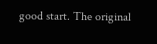good start. The original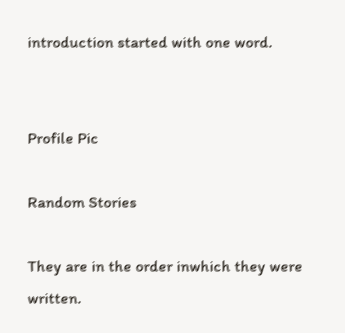introduction started with one word.


Profile Pic

Random Stories

They are in the order inwhich they were written.